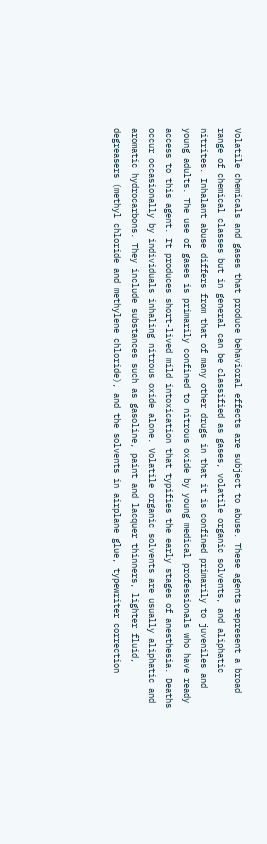Volatile chemicals and gases that produce behavioral effects are subject to abuse. These agents represent a broad range of chemical classes but in general can be classified as gases, volatile organic solvents, and aliphatic nitrites. Inhalant abuse differs from that of many other drugs in that it is confined primarily to juveniles and young adults. The use of gases is primarily confined to nitrous oxide by young medical professionals who have ready access to this agent. It produces short-lived mild intoxication that typifies the early stages of anesthesia. Deaths occur occasionally by individuals inhaling nitrous oxide alone. Volatile organic solvents are usually aliphatic and aromatic hydrocarbons. They include substances such as gasoline, paint and lacquer thinners, lighter fluid, degreasers (methyl chloride and methylene chloride), and the solvents in airplane glue, typewriter correction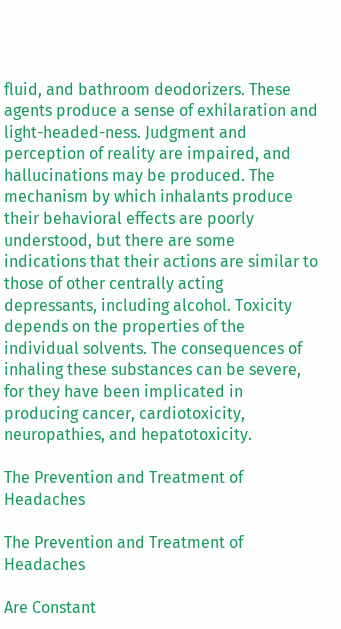fluid, and bathroom deodorizers. These agents produce a sense of exhilaration and light-headed-ness. Judgment and perception of reality are impaired, and hallucinations may be produced. The mechanism by which inhalants produce their behavioral effects are poorly understood, but there are some indications that their actions are similar to those of other centrally acting depressants, including alcohol. Toxicity depends on the properties of the individual solvents. The consequences of inhaling these substances can be severe, for they have been implicated in producing cancer, cardiotoxicity, neuropathies, and hepatotoxicity.

The Prevention and Treatment of Headaches

The Prevention and Treatment of Headaches

Are Constant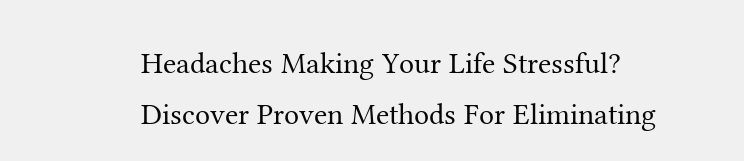Headaches Making Your Life Stressful? Discover Proven Methods For Eliminating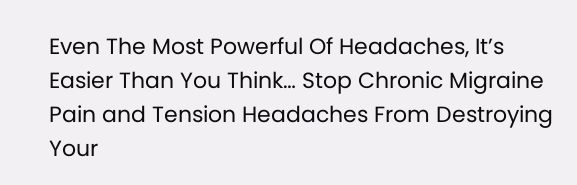Even The Most Powerful Of Headaches, It’s Easier Than You Think… Stop Chronic Migraine Pain and Tension Headaches From Destroying Your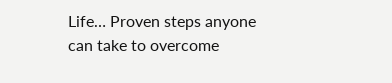Life… Proven steps anyone can take to overcome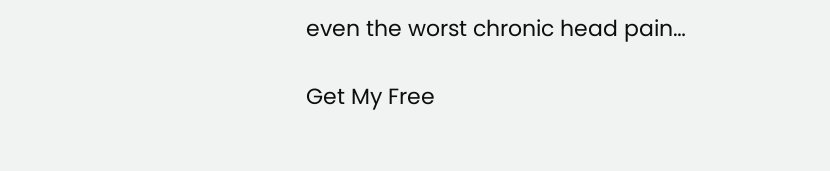even the worst chronic head pain…

Get My Free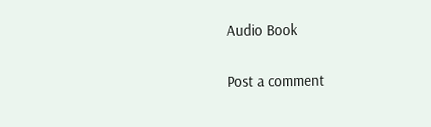Audio Book

Post a comment